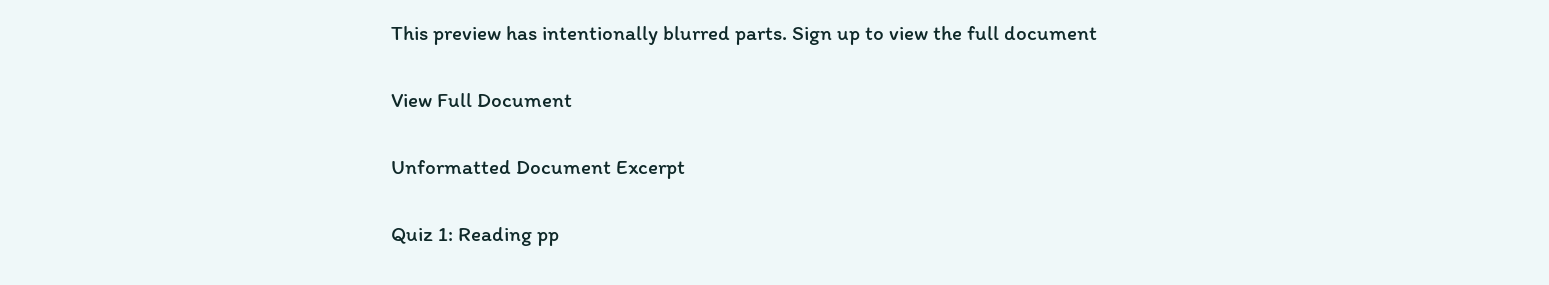This preview has intentionally blurred parts. Sign up to view the full document

View Full Document

Unformatted Document Excerpt

Quiz 1: Reading pp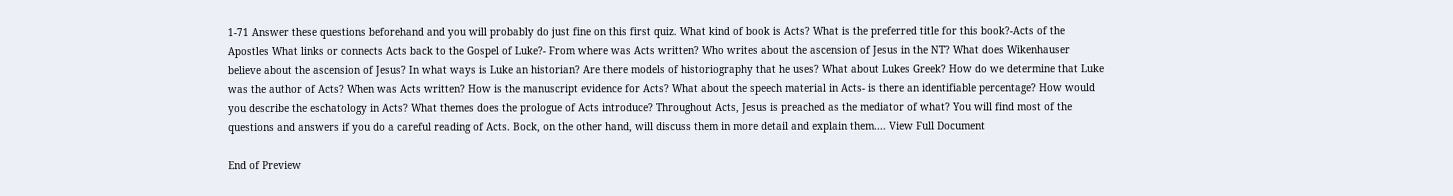1-71 Answer these questions beforehand and you will probably do just fine on this first quiz. What kind of book is Acts? What is the preferred title for this book?-Acts of the Apostles What links or connects Acts back to the Gospel of Luke?- From where was Acts written? Who writes about the ascension of Jesus in the NT? What does Wikenhauser believe about the ascension of Jesus? In what ways is Luke an historian? Are there models of historiography that he uses? What about Lukes Greek? How do we determine that Luke was the author of Acts? When was Acts written? How is the manuscript evidence for Acts? What about the speech material in Acts- is there an identifiable percentage? How would you describe the eschatology in Acts? What themes does the prologue of Acts introduce? Throughout Acts, Jesus is preached as the mediator of what? You will find most of the questions and answers if you do a careful reading of Acts. Bock, on the other hand, will discuss them in more detail and explain them.... View Full Document

End of Preview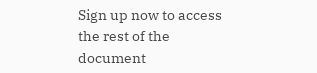Sign up now to access the rest of the document